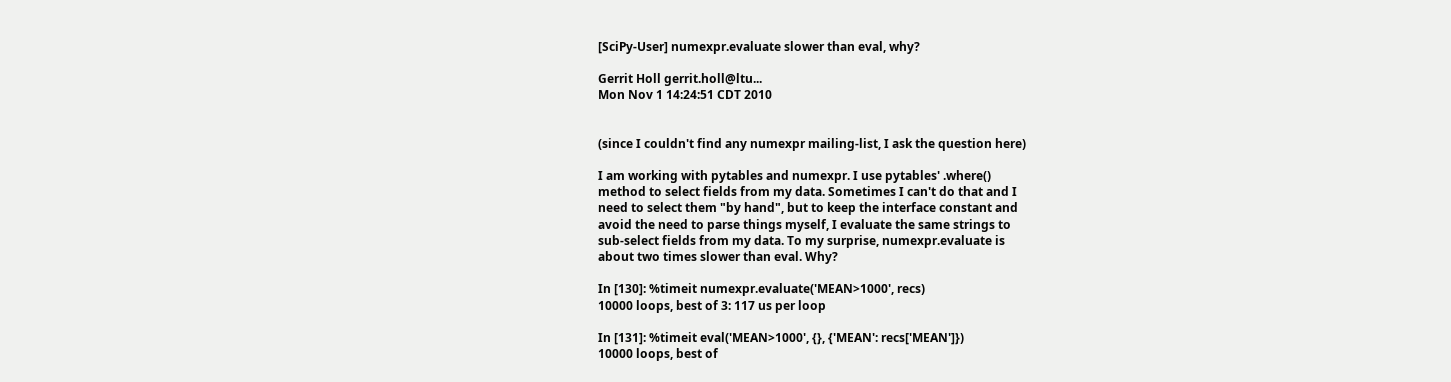[SciPy-User] numexpr.evaluate slower than eval, why?

Gerrit Holl gerrit.holl@ltu...
Mon Nov 1 14:24:51 CDT 2010


(since I couldn't find any numexpr mailing-list, I ask the question here)

I am working with pytables and numexpr. I use pytables' .where()
method to select fields from my data. Sometimes I can't do that and I
need to select them "by hand", but to keep the interface constant and
avoid the need to parse things myself, I evaluate the same strings to
sub-select fields from my data. To my surprise, numexpr.evaluate is
about two times slower than eval. Why?

In [130]: %timeit numexpr.evaluate('MEAN>1000', recs)
10000 loops, best of 3: 117 us per loop

In [131]: %timeit eval('MEAN>1000', {}, {'MEAN': recs['MEAN']})
10000 loops, best of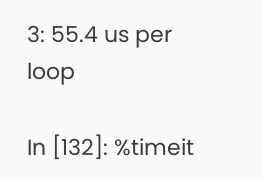3: 55.4 us per loop

In [132]: %timeit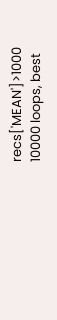recs['MEAN']>1000
10000 loops, best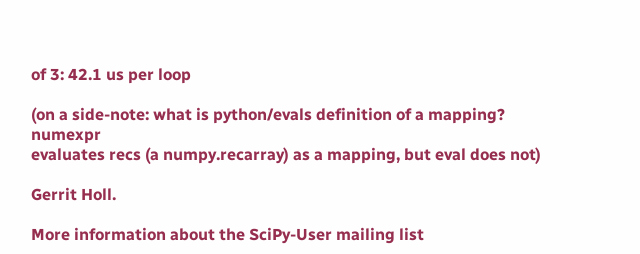of 3: 42.1 us per loop

(on a side-note: what is python/evals definition of a mapping? numexpr
evaluates recs (a numpy.recarray) as a mapping, but eval does not)

Gerrit Holl.

More information about the SciPy-User mailing list